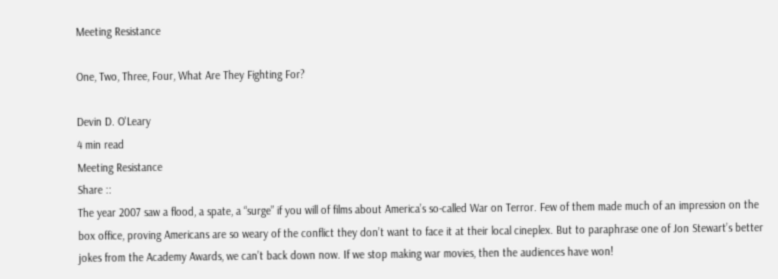Meeting Resistance

One, Two, Three, Four, What Are They Fighting For?

Devin D. O'Leary
4 min read
Meeting Resistance
Share ::
The year 2007 saw a flood, a spate, a “surge” if you will of films about America’s so-called War on Terror. Few of them made much of an impression on the box office, proving Americans are so weary of the conflict they don’t want to face it at their local cineplex. But to paraphrase one of Jon Stewart’s better jokes from the Academy Awards, we can’t back down now. If we stop making war movies, then the audiences have won!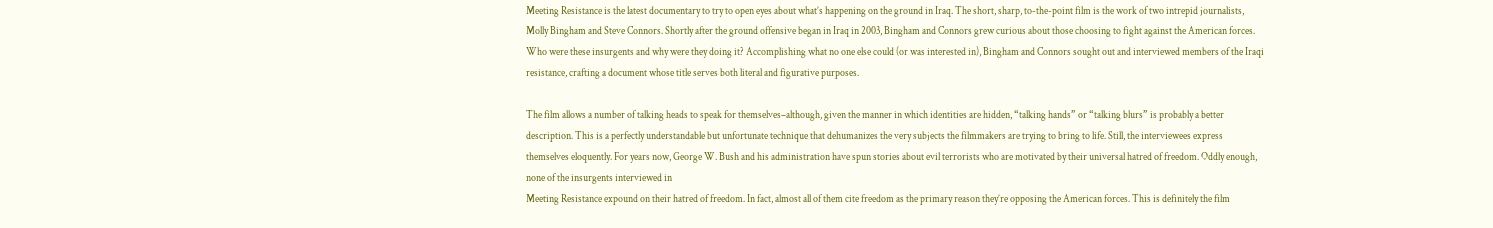Meeting Resistance is the latest documentary to try to open eyes about what’s happening on the ground in Iraq. The short, sharp, to-the-point film is the work of two intrepid journalists, Molly Bingham and Steve Connors. Shortly after the ground offensive began in Iraq in 2003, Bingham and Connors grew curious about those choosing to fight against the American forces. Who were these insurgents and why were they doing it? Accomplishing what no one else could (or was interested in), Bingham and Connors sought out and interviewed members of the Iraqi resistance, crafting a document whose title serves both literal and figurative purposes.

The film allows a number of talking heads to speak for themselves–although, given the manner in which identities are hidden, “talking hands” or “talking blurs” is probably a better description. This is a perfectly understandable but unfortunate technique that dehumanizes the very subjects the filmmakers are trying to bring to life. Still, the interviewees express themselves eloquently. For years now, George W. Bush and his administration have spun stories about evil terrorists who are motivated by their universal hatred of freedom. Oddly enough, none of the insurgents interviewed in
Meeting Resistance expound on their hatred of freedom. In fact, almost all of them cite freedom as the primary reason they’re opposing the American forces. This is definitely the film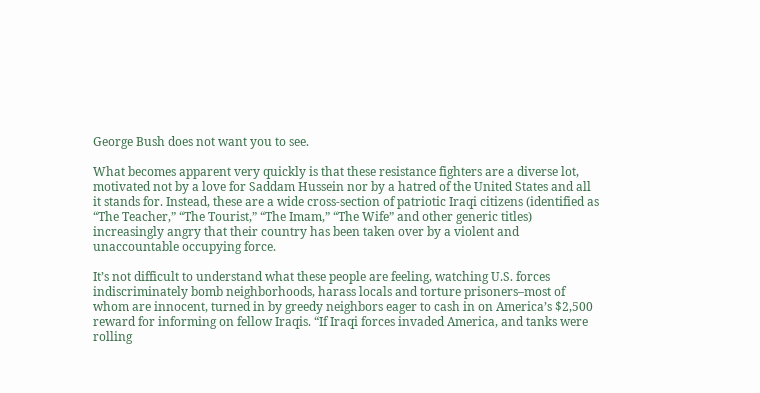George Bush does not want you to see.

What becomes apparent very quickly is that these resistance fighters are a diverse lot, motivated not by a love for Saddam Hussein nor by a hatred of the United States and all it stands for. Instead, these are a wide cross-section of patriotic Iraqi citizens (identified as “The Teacher,” “The Tourist,” “The Imam,” “The Wife” and other generic titles) increasingly angry that their country has been taken over by a violent and unaccountable occupying force.

It’s not difficult to understand what these people are feeling, watching U.S. forces indiscriminately bomb neighborhoods, harass locals and torture prisoners–most of whom are innocent, turned in by greedy neighbors eager to cash in on America’s $2,500 reward for informing on fellow Iraqis. “If Iraqi forces invaded America, and tanks were rolling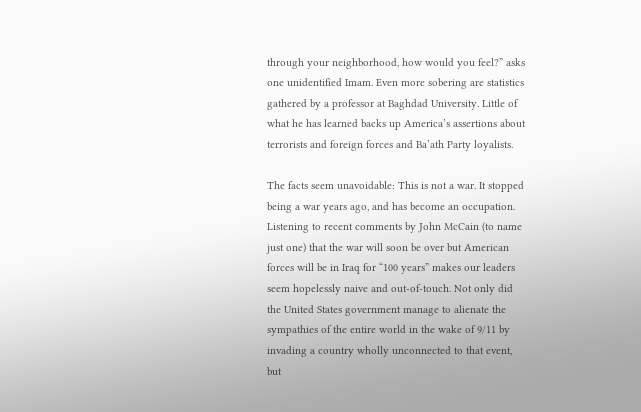through your neighborhood, how would you feel?” asks one unidentified Imam. Even more sobering are statistics gathered by a professor at Baghdad University. Little of what he has learned backs up America’s assertions about terrorists and foreign forces and Ba’ath Party loyalists.

The facts seem unavoidable: This is not a war. It stopped being a war years ago, and has become an occupation. Listening to recent comments by John McCain (to name just one) that the war will soon be over but American forces will be in Iraq for “100 years” makes our leaders seem hopelessly naive and out-of-touch. Not only did the United States government manage to alienate the sympathies of the entire world in the wake of 9/11 by invading a country wholly unconnected to that event, but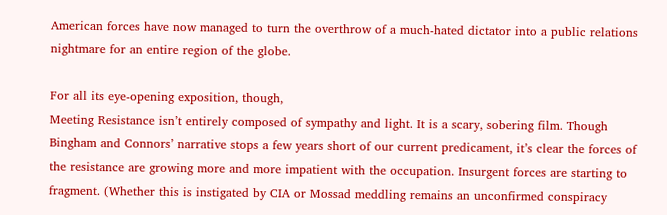American forces have now managed to turn the overthrow of a much-hated dictator into a public relations nightmare for an entire region of the globe.

For all its eye-opening exposition, though,
Meeting Resistance isn’t entirely composed of sympathy and light. It is a scary, sobering film. Though Bingham and Connors’ narrative stops a few years short of our current predicament, it’s clear the forces of the resistance are growing more and more impatient with the occupation. Insurgent forces are starting to fragment. (Whether this is instigated by CIA or Mossad meddling remains an unconfirmed conspiracy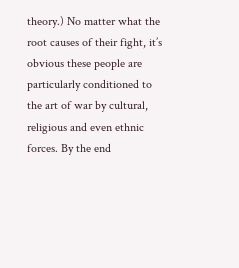theory.) No matter what the root causes of their fight, it’s obvious these people are particularly conditioned to the art of war by cultural, religious and even ethnic forces. By the end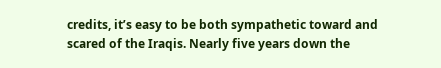credits, it’s easy to be both sympathetic toward and scared of the Iraqis. Nearly five years down the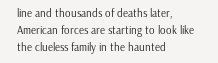line and thousands of deaths later, American forces are starting to look like the clueless family in the haunted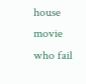house movie who fail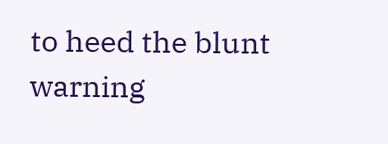to heed the blunt warning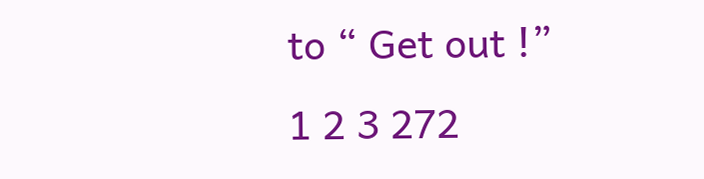to “ Get out !”
1 2 3 272